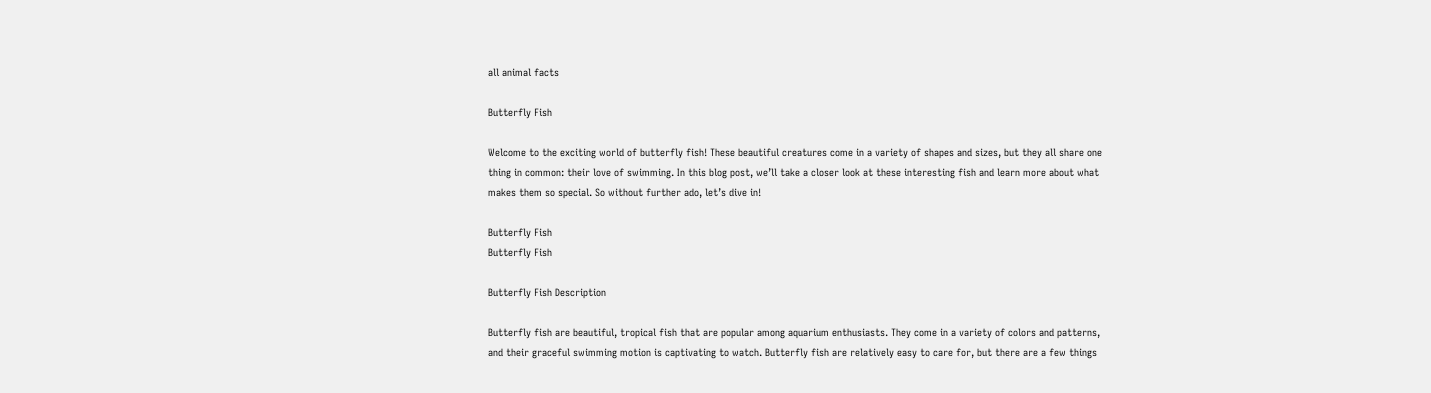all animal facts

Butterfly Fish

Welcome to the exciting world of butterfly fish! These beautiful creatures come in a variety of shapes and sizes, but they all share one thing in common: their love of swimming. In this blog post, we’ll take a closer look at these interesting fish and learn more about what makes them so special. So without further ado, let’s dive in!

Butterfly Fish
Butterfly Fish

Butterfly Fish Description

Butterfly fish are beautiful, tropical fish that are popular among aquarium enthusiasts. They come in a variety of colors and patterns, and their graceful swimming motion is captivating to watch. Butterfly fish are relatively easy to care for, but there are a few things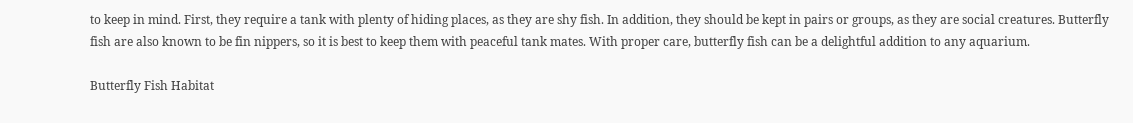to keep in mind. First, they require a tank with plenty of hiding places, as they are shy fish. In addition, they should be kept in pairs or groups, as they are social creatures. Butterfly fish are also known to be fin nippers, so it is best to keep them with peaceful tank mates. With proper care, butterfly fish can be a delightful addition to any aquarium.

Butterfly Fish Habitat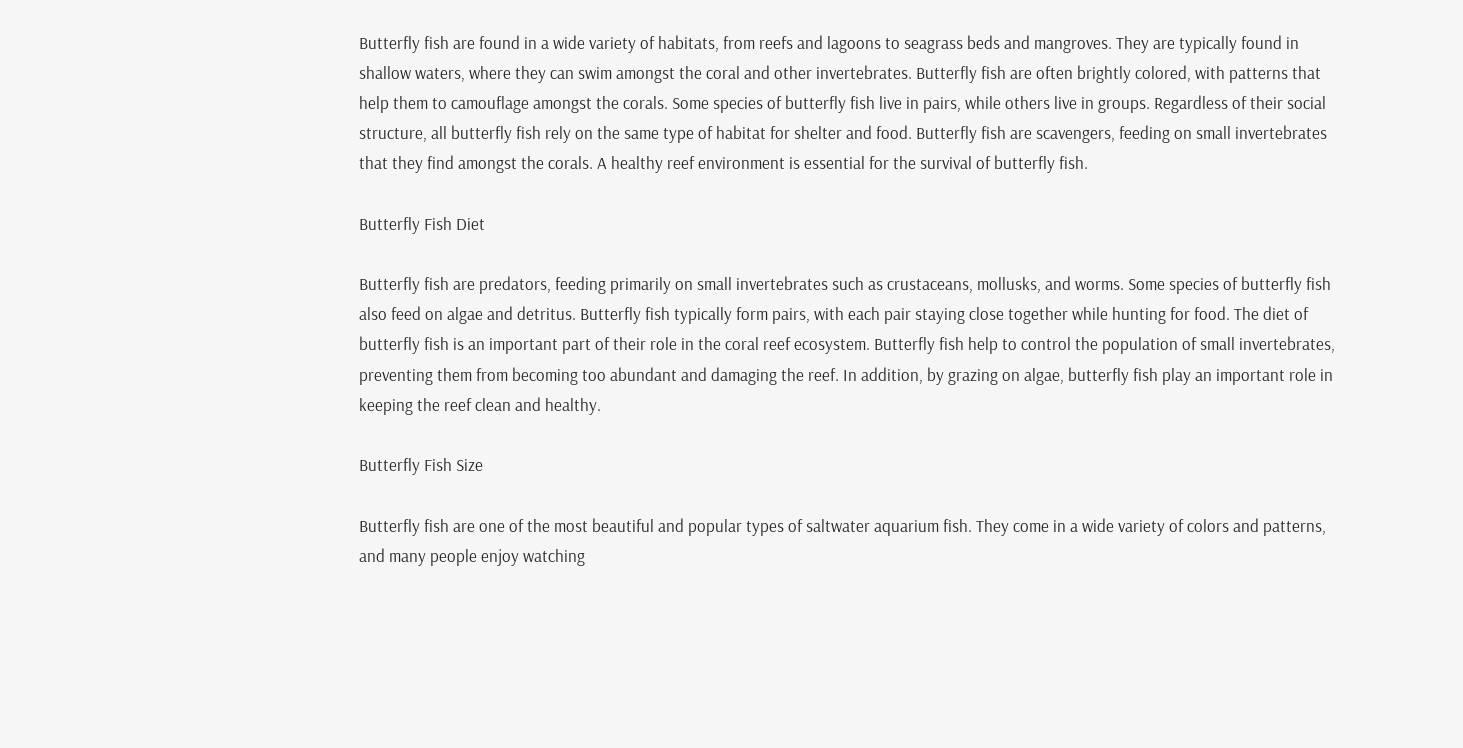Butterfly fish are found in a wide variety of habitats, from reefs and lagoons to seagrass beds and mangroves. They are typically found in shallow waters, where they can swim amongst the coral and other invertebrates. Butterfly fish are often brightly colored, with patterns that help them to camouflage amongst the corals. Some species of butterfly fish live in pairs, while others live in groups. Regardless of their social structure, all butterfly fish rely on the same type of habitat for shelter and food. Butterfly fish are scavengers, feeding on small invertebrates that they find amongst the corals. A healthy reef environment is essential for the survival of butterfly fish.

Butterfly Fish Diet

Butterfly fish are predators, feeding primarily on small invertebrates such as crustaceans, mollusks, and worms. Some species of butterfly fish also feed on algae and detritus. Butterfly fish typically form pairs, with each pair staying close together while hunting for food. The diet of butterfly fish is an important part of their role in the coral reef ecosystem. Butterfly fish help to control the population of small invertebrates, preventing them from becoming too abundant and damaging the reef. In addition, by grazing on algae, butterfly fish play an important role in keeping the reef clean and healthy.

Butterfly Fish Size

Butterfly fish are one of the most beautiful and popular types of saltwater aquarium fish. They come in a wide variety of colors and patterns, and many people enjoy watching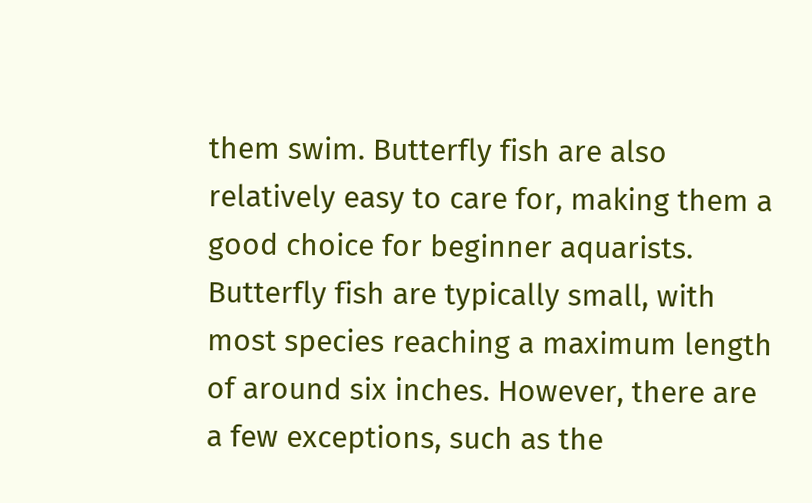them swim. Butterfly fish are also relatively easy to care for, making them a good choice for beginner aquarists. Butterfly fish are typically small, with most species reaching a maximum length of around six inches. However, there are a few exceptions, such as the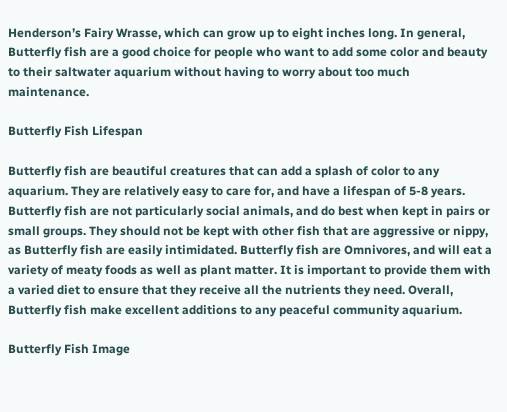Henderson’s Fairy Wrasse, which can grow up to eight inches long. In general, Butterfly fish are a good choice for people who want to add some color and beauty to their saltwater aquarium without having to worry about too much maintenance.

Butterfly Fish Lifespan

Butterfly fish are beautiful creatures that can add a splash of color to any aquarium. They are relatively easy to care for, and have a lifespan of 5-8 years. Butterfly fish are not particularly social animals, and do best when kept in pairs or small groups. They should not be kept with other fish that are aggressive or nippy, as Butterfly fish are easily intimidated. Butterfly fish are Omnivores, and will eat a variety of meaty foods as well as plant matter. It is important to provide them with a varied diet to ensure that they receive all the nutrients they need. Overall, Butterfly fish make excellent additions to any peaceful community aquarium.

Butterfly Fish Image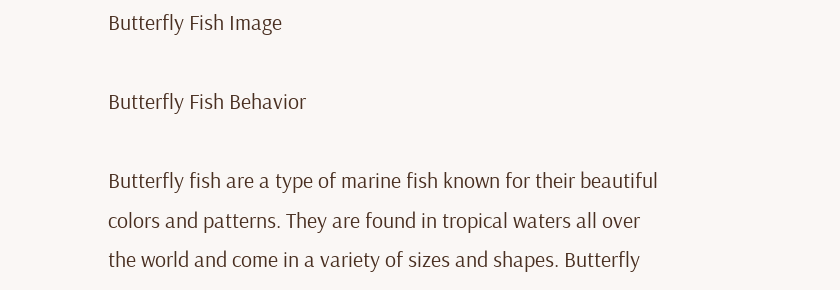Butterfly Fish Image

Butterfly Fish Behavior

Butterfly fish are a type of marine fish known for their beautiful colors and patterns. They are found in tropical waters all over the world and come in a variety of sizes and shapes. Butterfly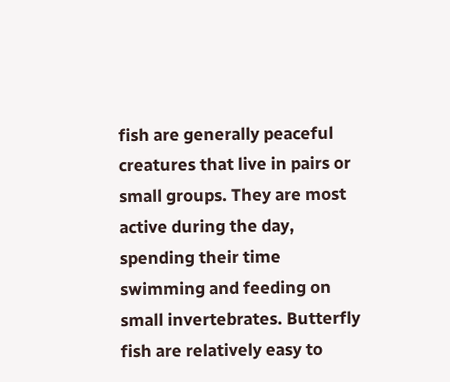fish are generally peaceful creatures that live in pairs or small groups. They are most active during the day, spending their time swimming and feeding on small invertebrates. Butterfly fish are relatively easy to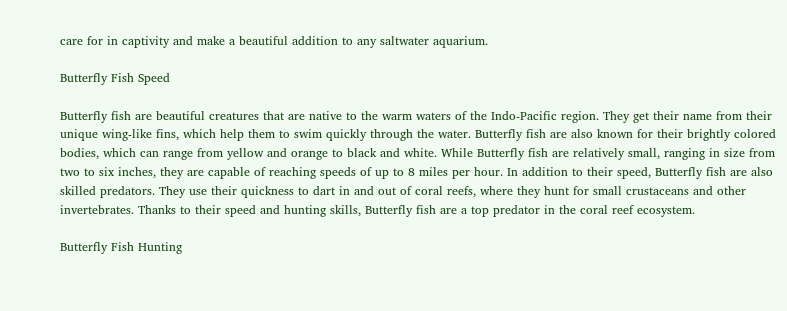care for in captivity and make a beautiful addition to any saltwater aquarium.

Butterfly Fish Speed

Butterfly fish are beautiful creatures that are native to the warm waters of the Indo-Pacific region. They get their name from their unique wing-like fins, which help them to swim quickly through the water. Butterfly fish are also known for their brightly colored bodies, which can range from yellow and orange to black and white. While Butterfly fish are relatively small, ranging in size from two to six inches, they are capable of reaching speeds of up to 8 miles per hour. In addition to their speed, Butterfly fish are also skilled predators. They use their quickness to dart in and out of coral reefs, where they hunt for small crustaceans and other invertebrates. Thanks to their speed and hunting skills, Butterfly fish are a top predator in the coral reef ecosystem.

Butterfly Fish Hunting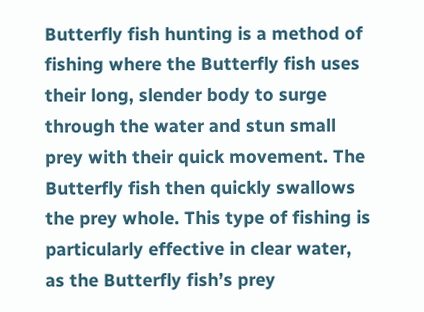Butterfly fish hunting is a method of fishing where the Butterfly fish uses their long, slender body to surge through the water and stun small prey with their quick movement. The Butterfly fish then quickly swallows the prey whole. This type of fishing is particularly effective in clear water, as the Butterfly fish’s prey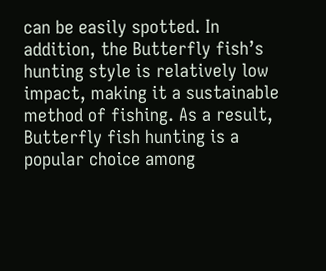can be easily spotted. In addition, the Butterfly fish’s hunting style is relatively low impact, making it a sustainable method of fishing. As a result, Butterfly fish hunting is a popular choice among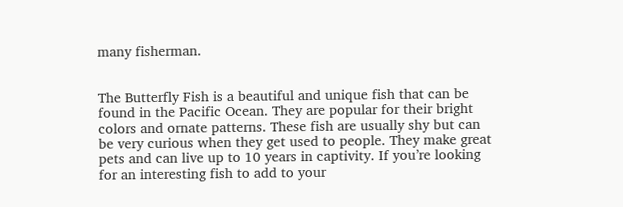many fisherman.


The Butterfly Fish is a beautiful and unique fish that can be found in the Pacific Ocean. They are popular for their bright colors and ornate patterns. These fish are usually shy but can be very curious when they get used to people. They make great pets and can live up to 10 years in captivity. If you’re looking for an interesting fish to add to your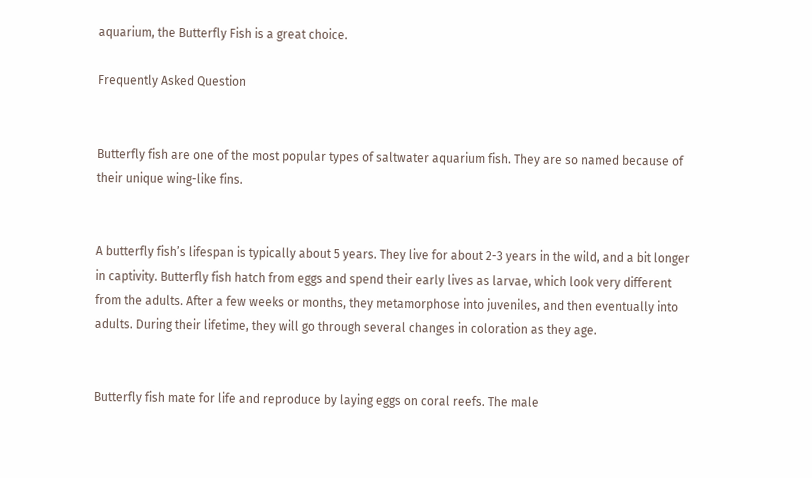aquarium, the Butterfly Fish is a great choice.

Frequently Asked Question


Butterfly fish are one of the most popular types of saltwater aquarium fish. They are so named because of their unique wing-like fins.


A butterfly fish’s lifespan is typically about 5 years. They live for about 2-3 years in the wild, and a bit longer in captivity. Butterfly fish hatch from eggs and spend their early lives as larvae, which look very different from the adults. After a few weeks or months, they metamorphose into juveniles, and then eventually into adults. During their lifetime, they will go through several changes in coloration as they age.


Butterfly fish mate for life and reproduce by laying eggs on coral reefs. The male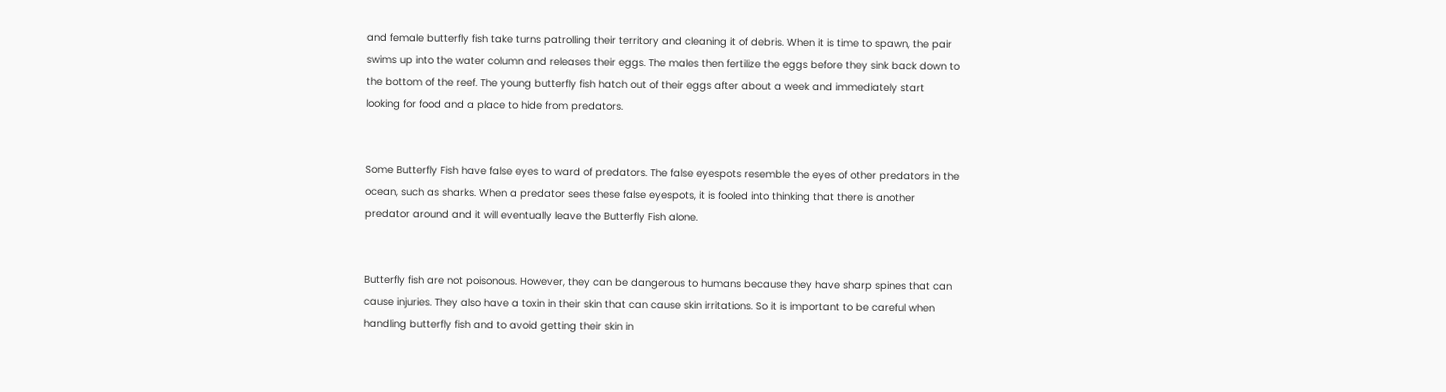and female butterfly fish take turns patrolling their territory and cleaning it of debris. When it is time to spawn, the pair swims up into the water column and releases their eggs. The males then fertilize the eggs before they sink back down to the bottom of the reef. The young butterfly fish hatch out of their eggs after about a week and immediately start looking for food and a place to hide from predators.


Some Butterfly Fish have false eyes to ward of predators. The false eyespots resemble the eyes of other predators in the ocean, such as sharks. When a predator sees these false eyespots, it is fooled into thinking that there is another predator around and it will eventually leave the Butterfly Fish alone.


Butterfly fish are not poisonous. However, they can be dangerous to humans because they have sharp spines that can cause injuries. They also have a toxin in their skin that can cause skin irritations. So it is important to be careful when handling butterfly fish and to avoid getting their skin in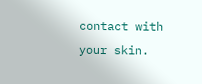contact with your skin.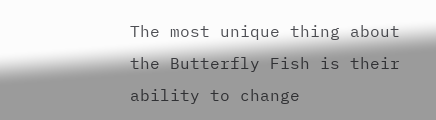The most unique thing about the Butterfly Fish is their ability to change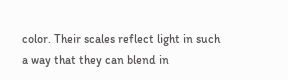color. Their scales reflect light in such a way that they can blend in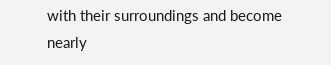with their surroundings and become nearly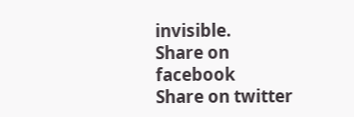invisible.
Share on facebook
Share on twitter